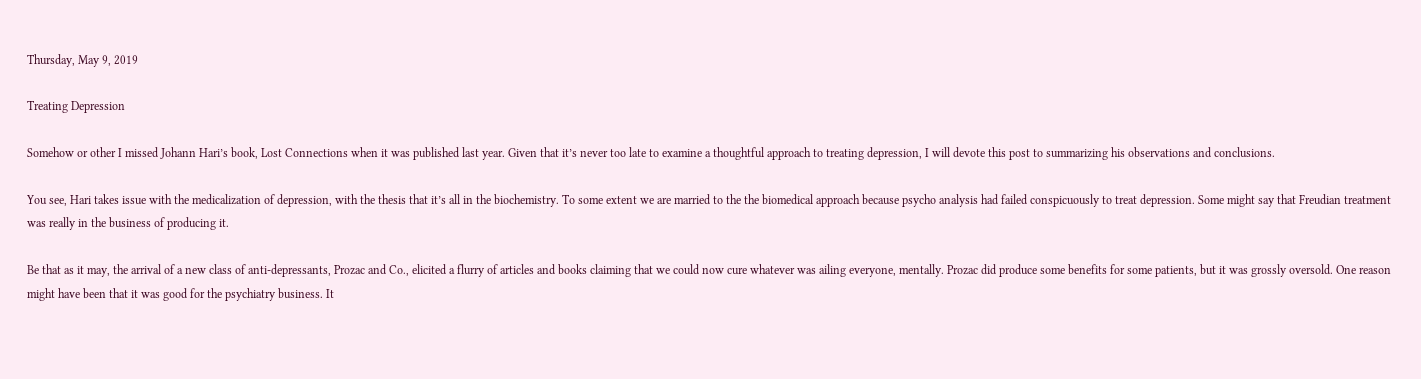Thursday, May 9, 2019

Treating Depression

Somehow or other I missed Johann Hari’s book, Lost Connections when it was published last year. Given that it’s never too late to examine a thoughtful approach to treating depression, I will devote this post to summarizing his observations and conclusions.

You see, Hari takes issue with the medicalization of depression, with the thesis that it’s all in the biochemistry. To some extent we are married to the the biomedical approach because psycho analysis had failed conspicuously to treat depression. Some might say that Freudian treatment was really in the business of producing it.

Be that as it may, the arrival of a new class of anti-depressants, Prozac and Co., elicited a flurry of articles and books claiming that we could now cure whatever was ailing everyone, mentally. Prozac did produce some benefits for some patients, but it was grossly oversold. One reason might have been that it was good for the psychiatry business. It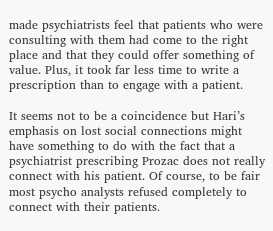made psychiatrists feel that patients who were consulting with them had come to the right place and that they could offer something of value. Plus, it took far less time to write a prescription than to engage with a patient.

It seems not to be a coincidence but Hari’s emphasis on lost social connections might have something to do with the fact that a psychiatrist prescribing Prozac does not really connect with his patient. Of course, to be fair most psycho analysts refused completely to connect with their patients.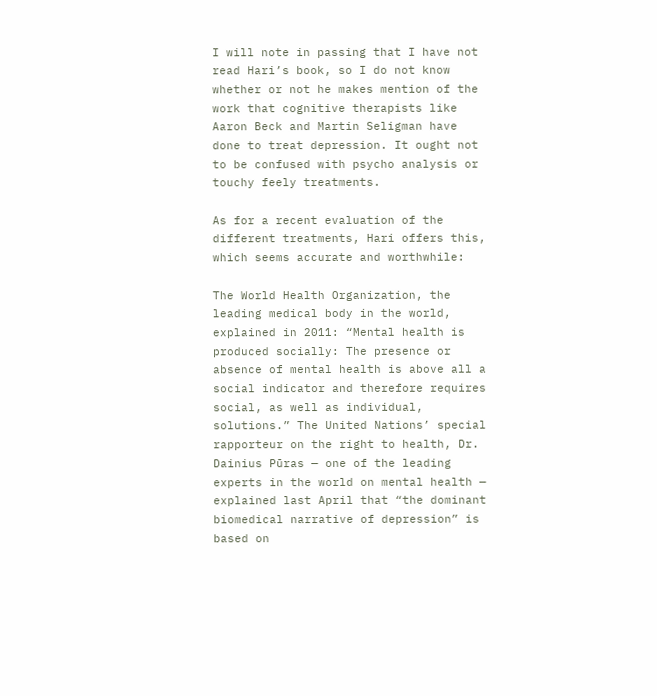I will note in passing that I have not read Hari’s book, so I do not know whether or not he makes mention of the work that cognitive therapists like Aaron Beck and Martin Seligman have done to treat depression. It ought not to be confused with psycho analysis or touchy feely treatments.

As for a recent evaluation of the different treatments, Hari offers this, which seems accurate and worthwhile:

The World Health Organization, the leading medical body in the world, explained in 2011: “Mental health is produced socially: The presence or absence of mental health is above all a social indicator and therefore requires social, as well as individual, solutions.” The United Nations’ special rapporteur on the right to health, Dr. Dainius Pūras — one of the leading experts in the world on mental health — explained last April that “the dominant biomedical narrative of depression” is based on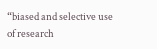“biased and selective use of research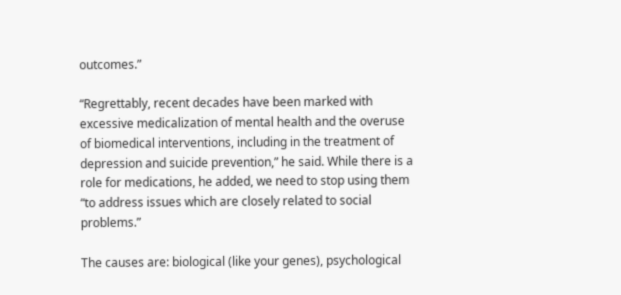outcomes.”

“Regrettably, recent decades have been marked with excessive medicalization of mental health and the overuse of biomedical interventions, including in the treatment of depression and suicide prevention,” he said. While there is a role for medications, he added, we need to stop using them “to address issues which are closely related to social problems.”

The causes are: biological (like your genes), psychological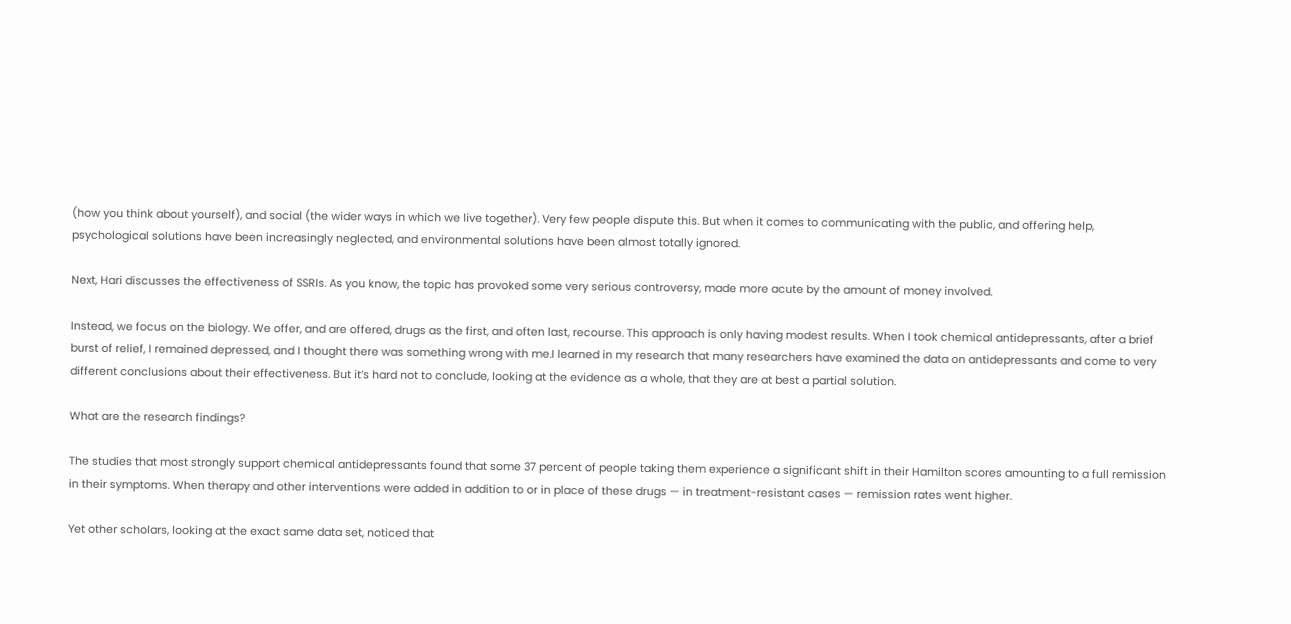(how you think about yourself), and social (the wider ways in which we live together). Very few people dispute this. But when it comes to communicating with the public, and offering help, psychological solutions have been increasingly neglected, and environmental solutions have been almost totally ignored.

Next, Hari discusses the effectiveness of SSRIs. As you know, the topic has provoked some very serious controversy, made more acute by the amount of money involved.

Instead, we focus on the biology. We offer, and are offered, drugs as the first, and often last, recourse. This approach is only having modest results. When I took chemical antidepressants, after a brief burst of relief, I remained depressed, and I thought there was something wrong with me.I learned in my research that many researchers have examined the data on antidepressants and come to very different conclusions about their effectiveness. But it’s hard not to conclude, looking at the evidence as a whole, that they are at best a partial solution.

What are the research findings?

The studies that most strongly support chemical antidepressants found that some 37 percent of people taking them experience a significant shift in their Hamilton scores amounting to a full remission in their symptoms. When therapy and other interventions were added in addition to or in place of these drugs — in treatment-resistant cases — remission rates went higher.

Yet other scholars, looking at the exact same data set, noticed that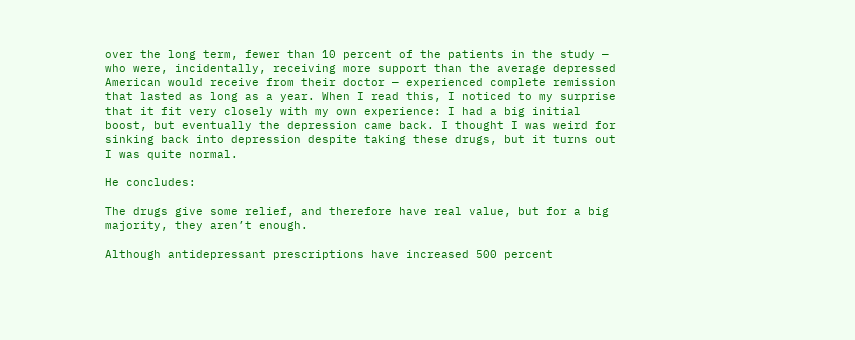over the long term, fewer than 10 percent of the patients in the study — who were, incidentally, receiving more support than the average depressed American would receive from their doctor — experienced complete remission that lasted as long as a year. When I read this, I noticed to my surprise that it fit very closely with my own experience: I had a big initial boost, but eventually the depression came back. I thought I was weird for sinking back into depression despite taking these drugs, but it turns out I was quite normal.

He concludes:

The drugs give some relief, and therefore have real value, but for a big majority, they aren’t enough.

Although antidepressant prescriptions have increased 500 percent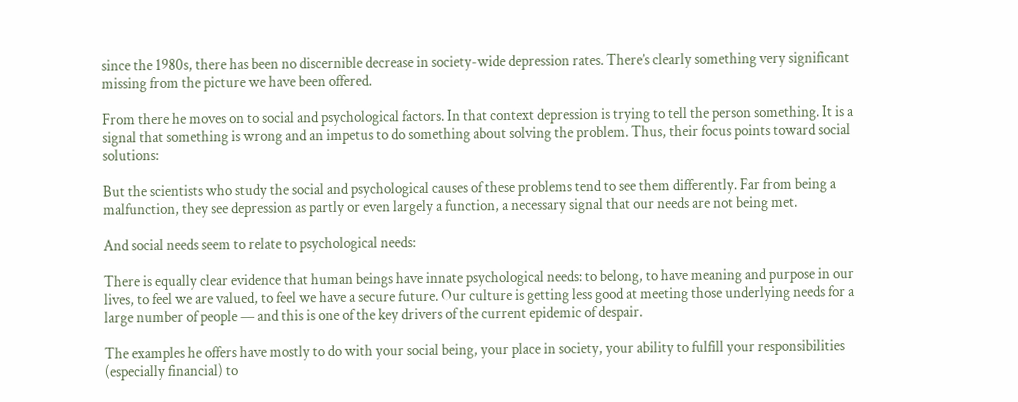since the 1980s, there has been no discernible decrease in society-wide depression rates. There’s clearly something very significant missing from the picture we have been offered.

From there he moves on to social and psychological factors. In that context depression is trying to tell the person something. It is a signal that something is wrong and an impetus to do something about solving the problem. Thus, their focus points toward social solutions:

But the scientists who study the social and psychological causes of these problems tend to see them differently. Far from being a malfunction, they see depression as partly or even largely a function, a necessary signal that our needs are not being met.

And social needs seem to relate to psychological needs:

There is equally clear evidence that human beings have innate psychological needs: to belong, to have meaning and purpose in our lives, to feel we are valued, to feel we have a secure future. Our culture is getting less good at meeting those underlying needs for a large number of people — and this is one of the key drivers of the current epidemic of despair.

The examples he offers have mostly to do with your social being, your place in society, your ability to fulfill your responsibilities (especially financial) to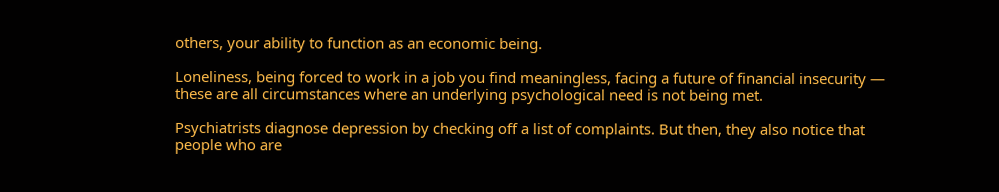others, your ability to function as an economic being.

Loneliness, being forced to work in a job you find meaningless, facing a future of financial insecurity — these are all circumstances where an underlying psychological need is not being met.

Psychiatrists diagnose depression by checking off a list of complaints. But then, they also notice that people who are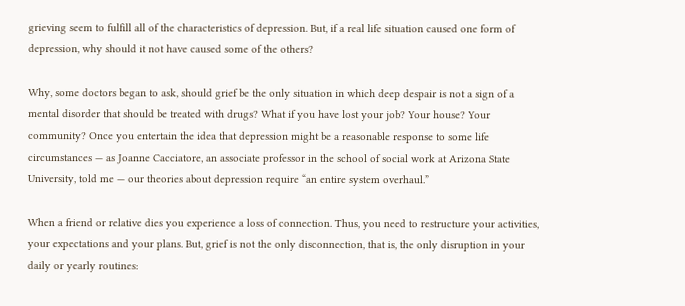grieving seem to fulfill all of the characteristics of depression. But, if a real life situation caused one form of depression, why should it not have caused some of the others?

Why, some doctors began to ask, should grief be the only situation in which deep despair is not a sign of a mental disorder that should be treated with drugs? What if you have lost your job? Your house? Your community? Once you entertain the idea that depression might be a reasonable response to some life circumstances — as Joanne Cacciatore, an associate professor in the school of social work at Arizona State University, told me — our theories about depression require “an entire system overhaul.”

When a friend or relative dies you experience a loss of connection. Thus, you need to restructure your activities, your expectations and your plans. But, grief is not the only disconnection, that is, the only disruption in your daily or yearly routines: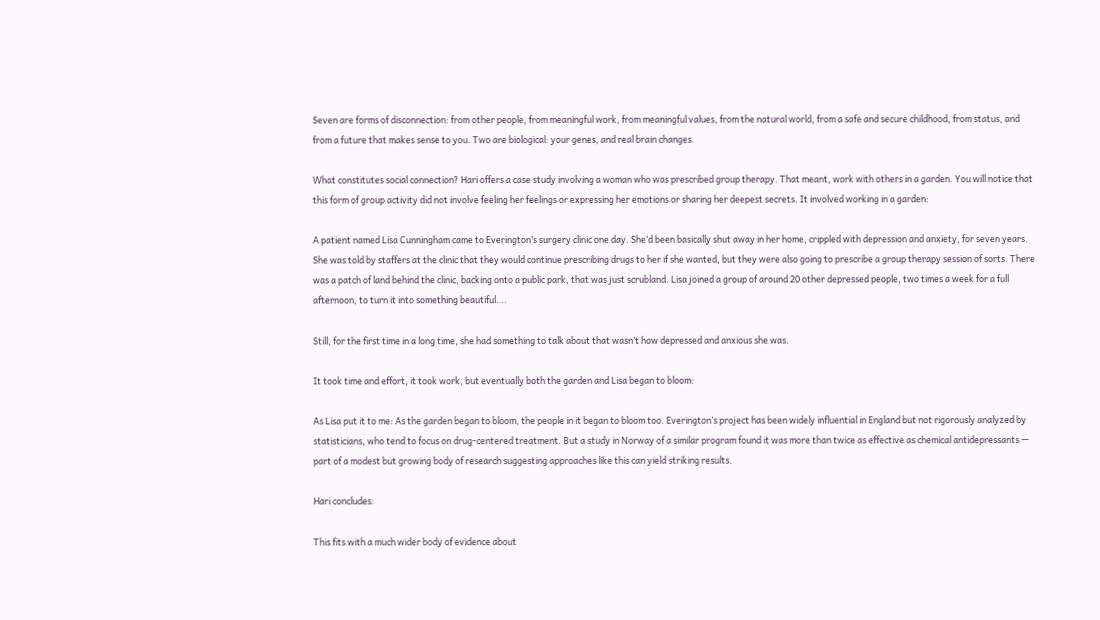Seven are forms of disconnection: from other people, from meaningful work, from meaningful values, from the natural world, from a safe and secure childhood, from status, and from a future that makes sense to you. Two are biological: your genes, and real brain changes.

What constitutes social connection? Hari offers a case study involving a woman who was prescribed group therapy. That meant, work with others in a garden. You will notice that this form of group activity did not involve feeling her feelings or expressing her emotions or sharing her deepest secrets. It involved working in a garden:

A patient named Lisa Cunningham came to Everington’s surgery clinic one day. She’d been basically shut away in her home, crippled with depression and anxiety, for seven years. She was told by staffers at the clinic that they would continue prescribing drugs to her if she wanted, but they were also going to prescribe a group therapy session of sorts. There was a patch of land behind the clinic, backing onto a public park, that was just scrubland. Lisa joined a group of around 20 other depressed people, two times a week for a full afternoon, to turn it into something beautiful….

Still, for the first time in a long time, she had something to talk about that wasn’t how depressed and anxious she was.

It took time and effort, it took work, but eventually both the garden and Lisa began to bloom:

As Lisa put it to me: As the garden began to bloom, the people in it began to bloom too. Everington’s project has been widely influential in England but not rigorously analyzed by statisticians, who tend to focus on drug-centered treatment. But a study in Norway of a similar program found it was more than twice as effective as chemical antidepressants — part of a modest but growing body of research suggesting approaches like this can yield striking results.

Hari concludes:

This fits with a much wider body of evidence about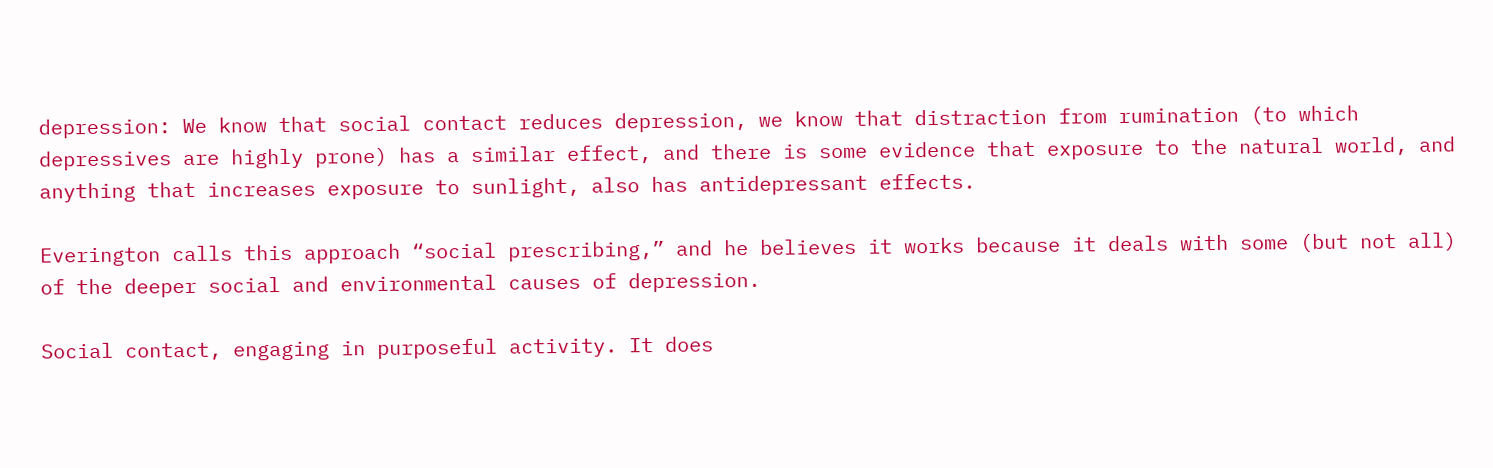depression: We know that social contact reduces depression, we know that distraction from rumination (to which depressives are highly prone) has a similar effect, and there is some evidence that exposure to the natural world, and anything that increases exposure to sunlight, also has antidepressant effects.

Everington calls this approach “social prescribing,” and he believes it works because it deals with some (but not all) of the deeper social and environmental causes of depression.

Social contact, engaging in purposeful activity. It does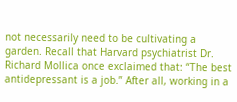not necessarily need to be cultivating a garden. Recall that Harvard psychiatrist Dr. Richard Mollica once exclaimed that: “The best antidepressant is a job.” After all, working in a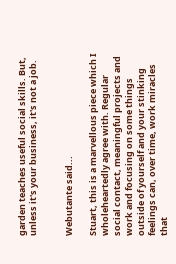garden teaches useful social skills. But, unless it's your business, it's not a job.


Webutante said...

Stuart, this is a marvellous piece which I wholeheartedly agree with. Regular social contact, meaningful projects and work and focusing on some things outside of yourself and your stinking feelings can, over time, work miracles that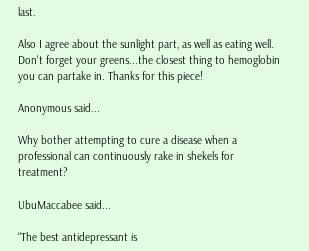last.

Also I agree about the sunlight part, as well as eating well. Don't forget your greens...the closest thing to hemoglobin you can partake in. Thanks for this piece!

Anonymous said...

Why bother attempting to cure a disease when a professional can continuously rake in shekels for treatment?

UbuMaccabee said...

“The best antidepressant is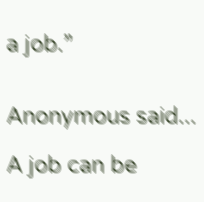a job.”


Anonymous said...

A job can be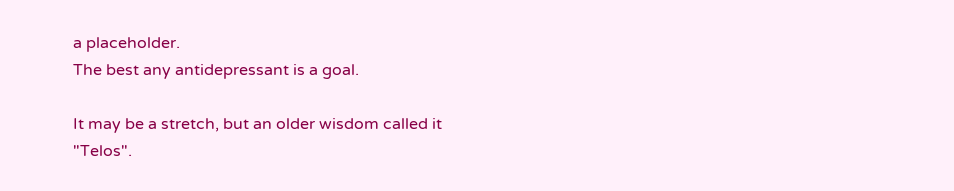a placeholder.
The best any antidepressant is a goal.

It may be a stretch, but an older wisdom called it "Telos".